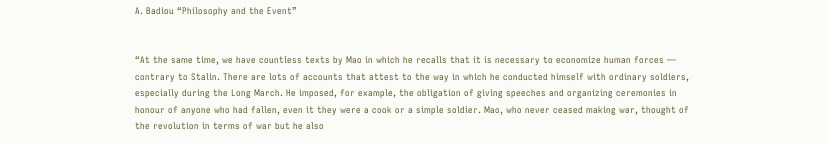A. Badiou “Philosophy and the Event”


“At the same time, we have countless texts by Mao in which he recalls that it is necessary to economize human forces — contrary to Stalin. There are lots of accounts that attest to the way in which he conducted himself with ordinary soldiers, especially during the Long March. He imposed, for example, the obligation of giving speeches and organizing ceremonies in honour of anyone who had fallen, even it they were a cook or a simple soldier. Mao, who never ceased making war, thought of the revolution in terms of war but he also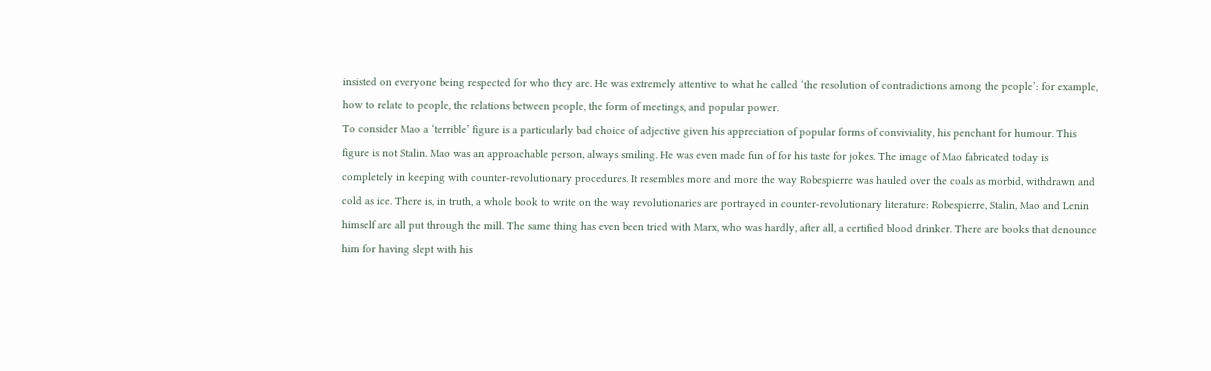insisted on everyone being respected for who they are. He was extremely attentive to what he called ‘the resolution of contradictions among the people’: for example, how to relate to people, the relations between people, the form of meetings, and popular power.
To consider Mao a ‘terrible’ figure is a particularly bad choice of adjective given his appreciation of popular forms of conviviality, his penchant for humour. This figure is not Stalin. Mao was an approachable person, always smiling. He was even made fun of for his taste for jokes. The image of Mao fabricated today is completely in keeping with counter-revolutionary procedures. It resembles more and more the way Robespierre was hauled over the coals as morbid, withdrawn and cold as ice. There is, in truth, a whole book to write on the way revolutionaries are portrayed in counter-revolutionary literature: Robespierre, Stalin, Mao and Lenin himself are all put through the mill. The same thing has even been tried with Marx, who was hardly, after all, a certified blood drinker. There are books that denounce him for having slept with his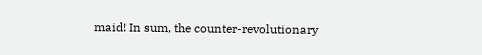maid! In sum, the counter-revolutionary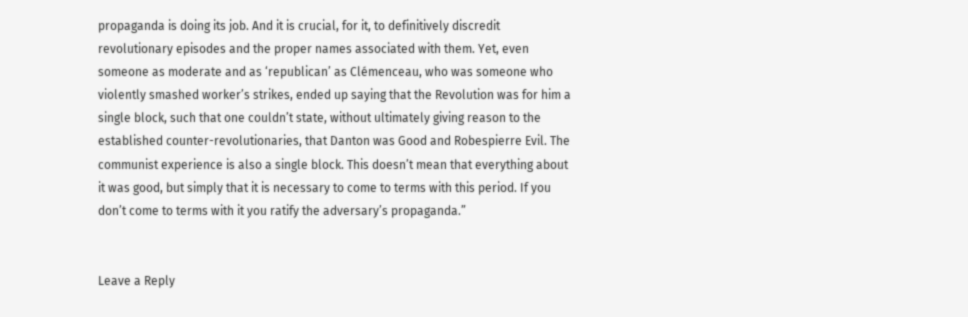propaganda is doing its job. And it is crucial, for it, to definitively discredit revolutionary episodes and the proper names associated with them. Yet, even someone as moderate and as ‘republican’ as Clémenceau, who was someone who violently smashed worker’s strikes, ended up saying that the Revolution was for him a single block, such that one couldn’t state, without ultimately giving reason to the established counter-revolutionaries, that Danton was Good and Robespierre Evil. The communist experience is also a single block. This doesn’t mean that everything about it was good, but simply that it is necessary to come to terms with this period. If you don’t come to terms with it you ratify the adversary’s propaganda.”


Leave a Reply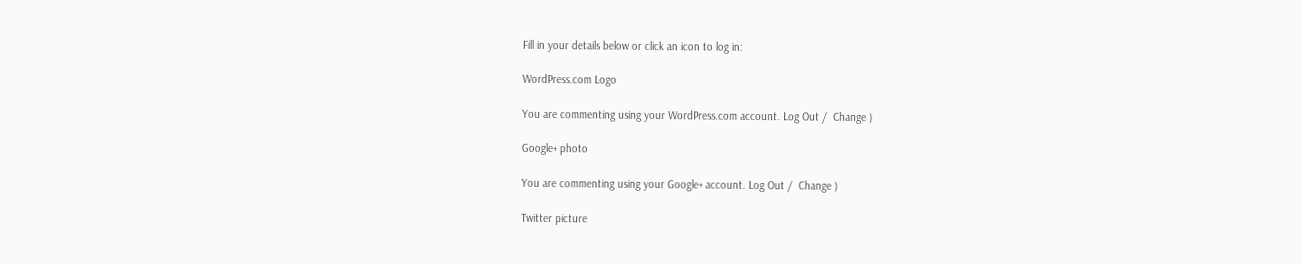Fill in your details below or click an icon to log in:

WordPress.com Logo

You are commenting using your WordPress.com account. Log Out /  Change )

Google+ photo

You are commenting using your Google+ account. Log Out /  Change )

Twitter picture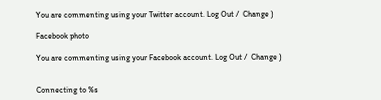You are commenting using your Twitter account. Log Out /  Change )

Facebook photo

You are commenting using your Facebook account. Log Out /  Change )


Connecting to %s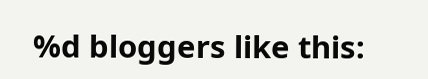%d bloggers like this: